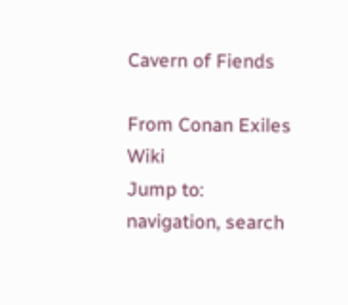Cavern of Fiends

From Conan Exiles Wiki
Jump to: navigation, search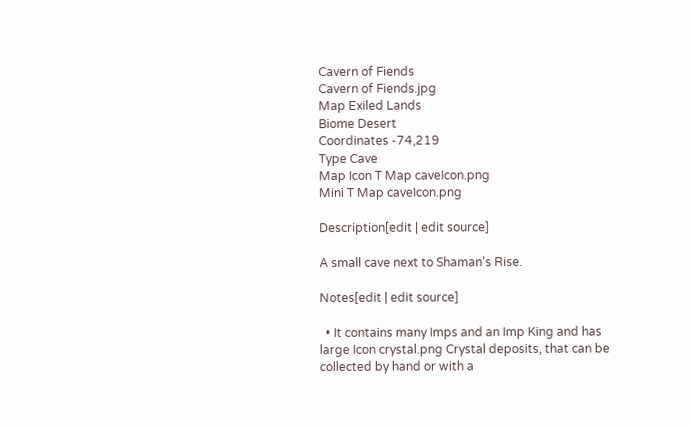Cavern of Fiends
Cavern of Fiends.jpg
Map Exiled Lands
Biome Desert
Coordinates -74,219
Type Cave
Map Icon T Map caveIcon.png
Mini T Map caveIcon.png

Description[edit | edit source]

A small cave next to Shaman's Rise.

Notes[edit | edit source]

  • It contains many Imps and an Imp King and has large Icon crystal.png Crystal deposits, that can be collected by hand or with a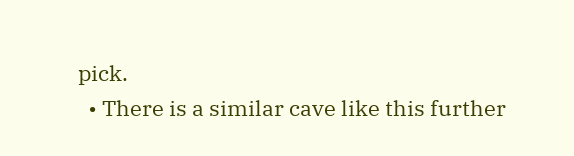pick.
  • There is a similar cave like this further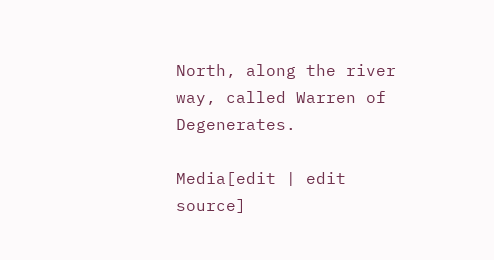North, along the river way, called Warren of Degenerates.

Media[edit | edit source]